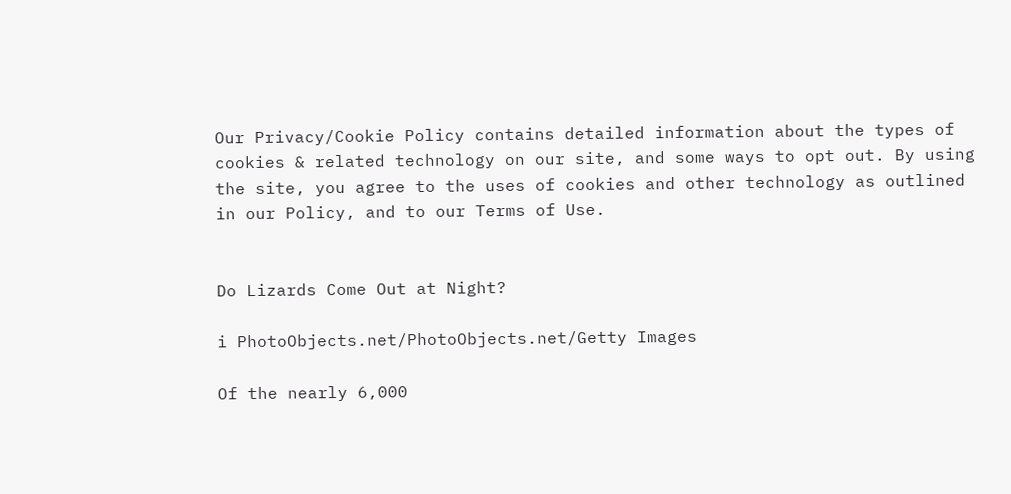Our Privacy/Cookie Policy contains detailed information about the types of cookies & related technology on our site, and some ways to opt out. By using the site, you agree to the uses of cookies and other technology as outlined in our Policy, and to our Terms of Use.


Do Lizards Come Out at Night?

i PhotoObjects.net/PhotoObjects.net/Getty Images

Of the nearly 6,000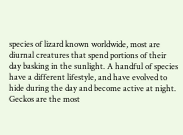species of lizard known worldwide, most are diurnal creatures that spend portions of their day basking in the sunlight. A handful of species have a different lifestyle, and have evolved to hide during the day and become active at night. Geckos are the most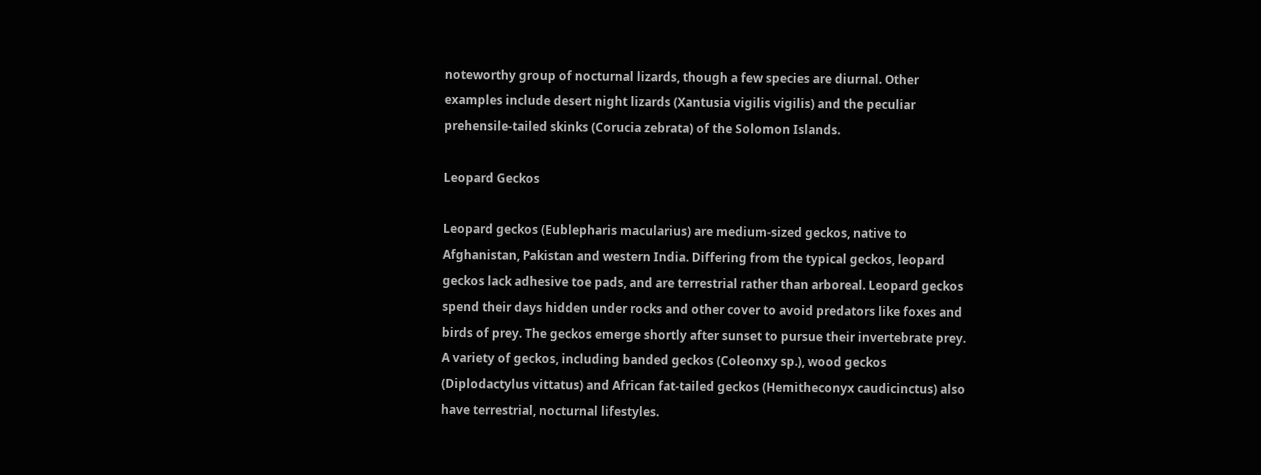noteworthy group of nocturnal lizards, though a few species are diurnal. Other examples include desert night lizards (Xantusia vigilis vigilis) and the peculiar prehensile-tailed skinks (Corucia zebrata) of the Solomon Islands.

Leopard Geckos

Leopard geckos (Eublepharis macularius) are medium-sized geckos, native to Afghanistan, Pakistan and western India. Differing from the typical geckos, leopard geckos lack adhesive toe pads, and are terrestrial rather than arboreal. Leopard geckos spend their days hidden under rocks and other cover to avoid predators like foxes and birds of prey. The geckos emerge shortly after sunset to pursue their invertebrate prey. A variety of geckos, including banded geckos (Coleonxy sp.), wood geckos (Diplodactylus vittatus) and African fat-tailed geckos (Hemitheconyx caudicinctus) also have terrestrial, nocturnal lifestyles.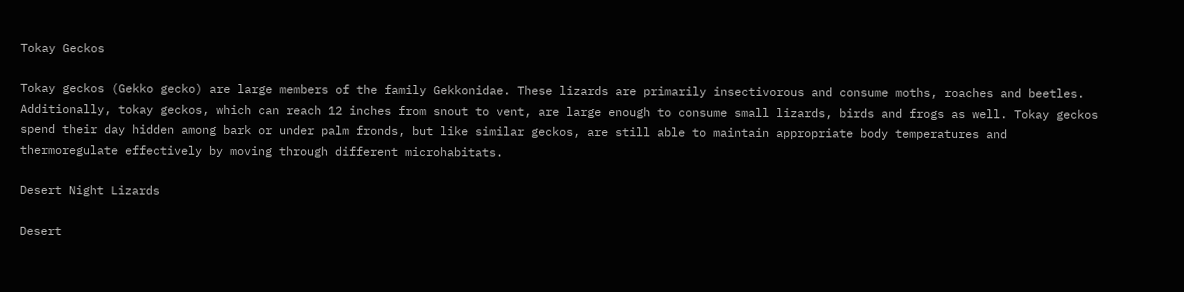Tokay Geckos

Tokay geckos (Gekko gecko) are large members of the family Gekkonidae. These lizards are primarily insectivorous and consume moths, roaches and beetles. Additionally, tokay geckos, which can reach 12 inches from snout to vent, are large enough to consume small lizards, birds and frogs as well. Tokay geckos spend their day hidden among bark or under palm fronds, but like similar geckos, are still able to maintain appropriate body temperatures and thermoregulate effectively by moving through different microhabitats.

Desert Night Lizards

Desert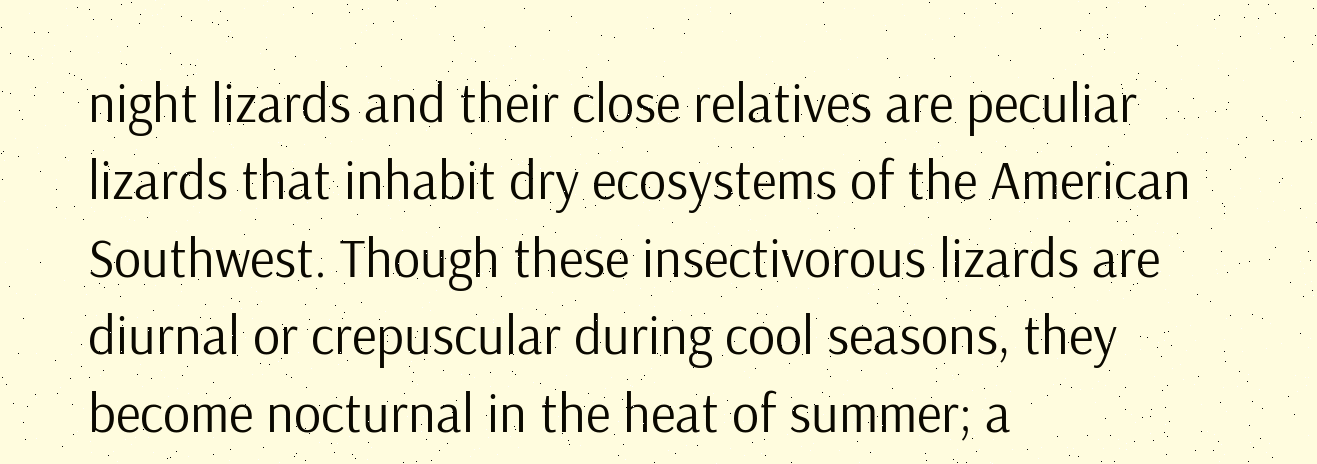night lizards and their close relatives are peculiar lizards that inhabit dry ecosystems of the American Southwest. Though these insectivorous lizards are diurnal or crepuscular during cool seasons, they become nocturnal in the heat of summer; a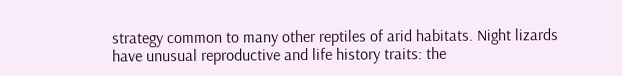strategy common to many other reptiles of arid habitats. Night lizards have unusual reproductive and life history traits: the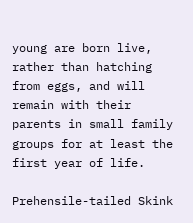young are born live, rather than hatching from eggs, and will remain with their parents in small family groups for at least the first year of life.

Prehensile-tailed Skink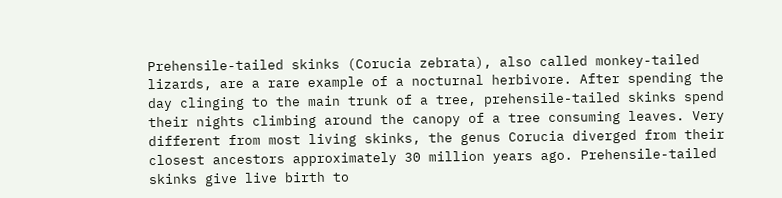Prehensile-tailed skinks (Corucia zebrata), also called monkey-tailed lizards, are a rare example of a nocturnal herbivore. After spending the day clinging to the main trunk of a tree, prehensile-tailed skinks spend their nights climbing around the canopy of a tree consuming leaves. Very different from most living skinks, the genus Corucia diverged from their closest ancestors approximately 30 million years ago. Prehensile-tailed skinks give live birth to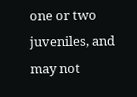one or two juveniles, and may not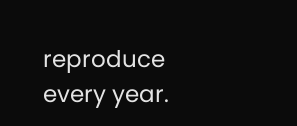reproduce every year.